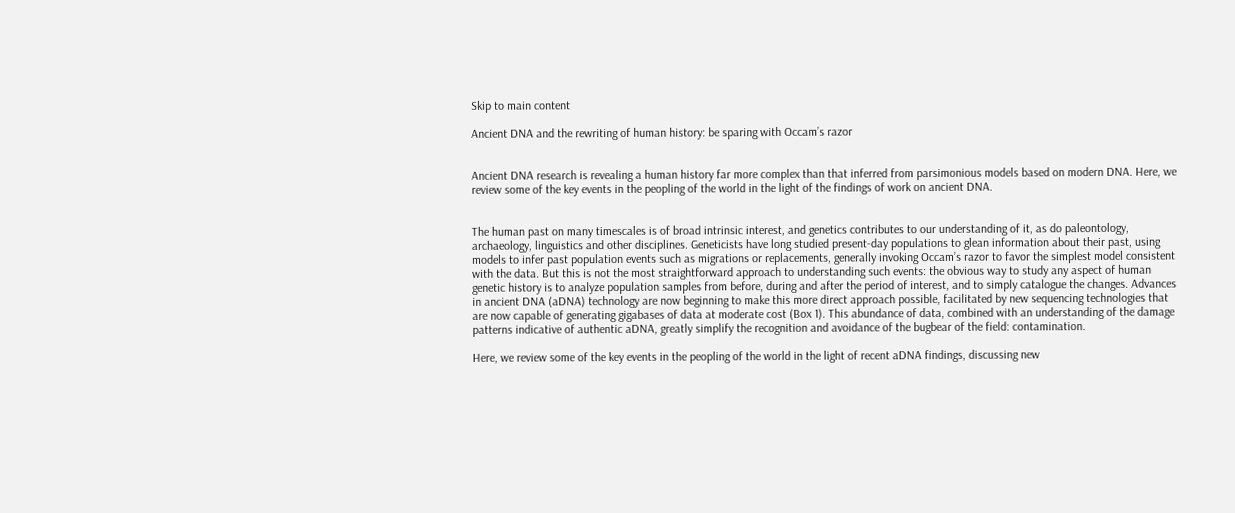Skip to main content

Ancient DNA and the rewriting of human history: be sparing with Occam’s razor


Ancient DNA research is revealing a human history far more complex than that inferred from parsimonious models based on modern DNA. Here, we review some of the key events in the peopling of the world in the light of the findings of work on ancient DNA.


The human past on many timescales is of broad intrinsic interest, and genetics contributes to our understanding of it, as do paleontology, archaeology, linguistics and other disciplines. Geneticists have long studied present-day populations to glean information about their past, using models to infer past population events such as migrations or replacements, generally invoking Occam’s razor to favor the simplest model consistent with the data. But this is not the most straightforward approach to understanding such events: the obvious way to study any aspect of human genetic history is to analyze population samples from before, during and after the period of interest, and to simply catalogue the changes. Advances in ancient DNA (aDNA) technology are now beginning to make this more direct approach possible, facilitated by new sequencing technologies that are now capable of generating gigabases of data at moderate cost (Box 1). This abundance of data, combined with an understanding of the damage patterns indicative of authentic aDNA, greatly simplify the recognition and avoidance of the bugbear of the field: contamination.

Here, we review some of the key events in the peopling of the world in the light of recent aDNA findings, discussing new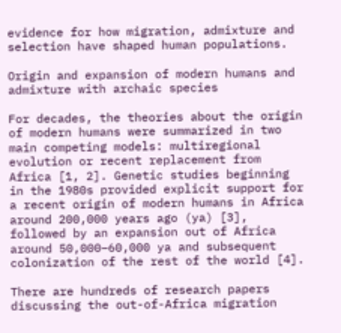evidence for how migration, admixture and selection have shaped human populations.

Origin and expansion of modern humans and admixture with archaic species

For decades, the theories about the origin of modern humans were summarized in two main competing models: multiregional evolution or recent replacement from Africa [1, 2]. Genetic studies beginning in the 1980s provided explicit support for a recent origin of modern humans in Africa around 200,000 years ago (ya) [3], followed by an expansion out of Africa around 50,000–60,000 ya and subsequent colonization of the rest of the world [4].

There are hundreds of research papers discussing the out-of-Africa migration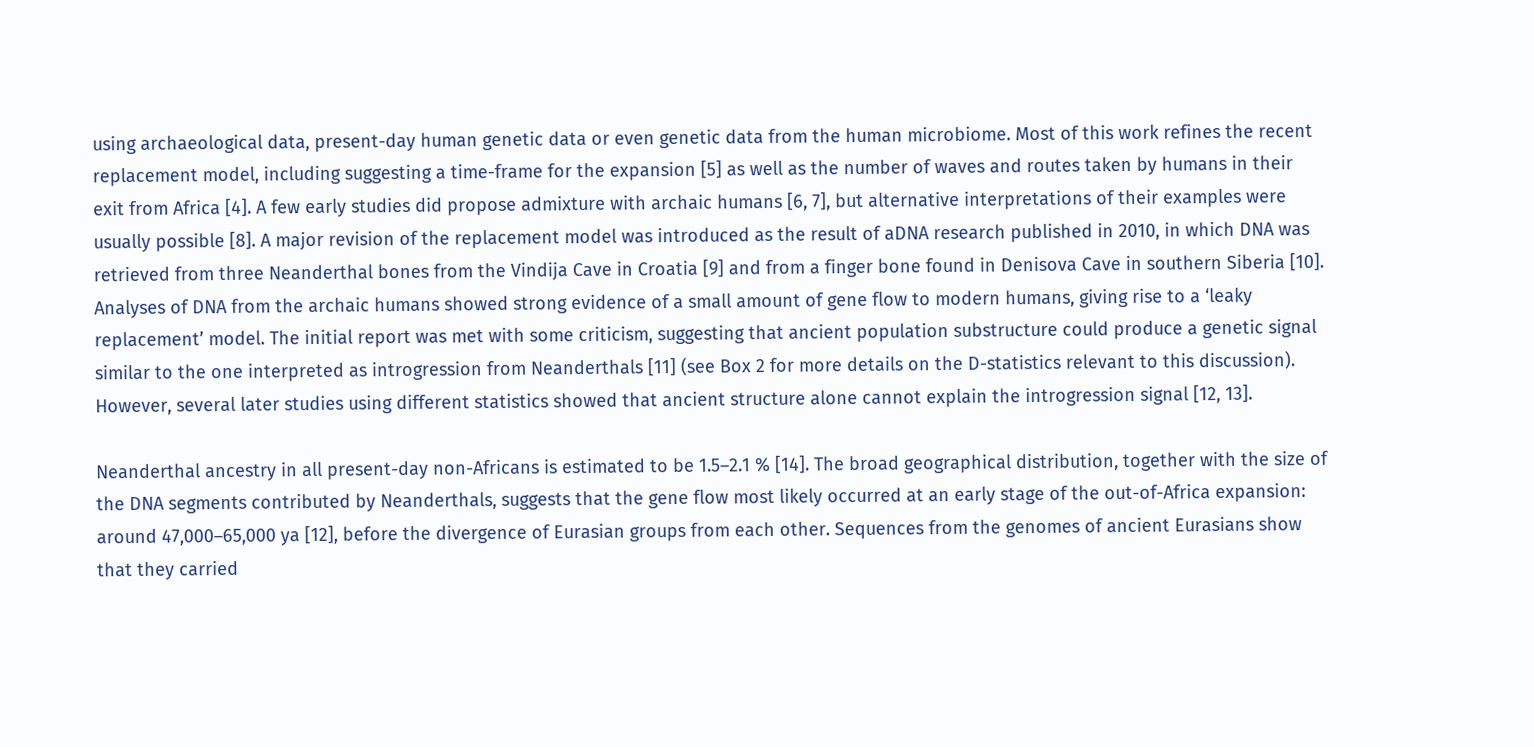using archaeological data, present-day human genetic data or even genetic data from the human microbiome. Most of this work refines the recent replacement model, including suggesting a time-frame for the expansion [5] as well as the number of waves and routes taken by humans in their exit from Africa [4]. A few early studies did propose admixture with archaic humans [6, 7], but alternative interpretations of their examples were usually possible [8]. A major revision of the replacement model was introduced as the result of aDNA research published in 2010, in which DNA was retrieved from three Neanderthal bones from the Vindija Cave in Croatia [9] and from a finger bone found in Denisova Cave in southern Siberia [10]. Analyses of DNA from the archaic humans showed strong evidence of a small amount of gene flow to modern humans, giving rise to a ‘leaky replacement’ model. The initial report was met with some criticism, suggesting that ancient population substructure could produce a genetic signal similar to the one interpreted as introgression from Neanderthals [11] (see Box 2 for more details on the D-statistics relevant to this discussion). However, several later studies using different statistics showed that ancient structure alone cannot explain the introgression signal [12, 13].

Neanderthal ancestry in all present-day non-Africans is estimated to be 1.5–2.1 % [14]. The broad geographical distribution, together with the size of the DNA segments contributed by Neanderthals, suggests that the gene flow most likely occurred at an early stage of the out-of-Africa expansion: around 47,000–65,000 ya [12], before the divergence of Eurasian groups from each other. Sequences from the genomes of ancient Eurasians show that they carried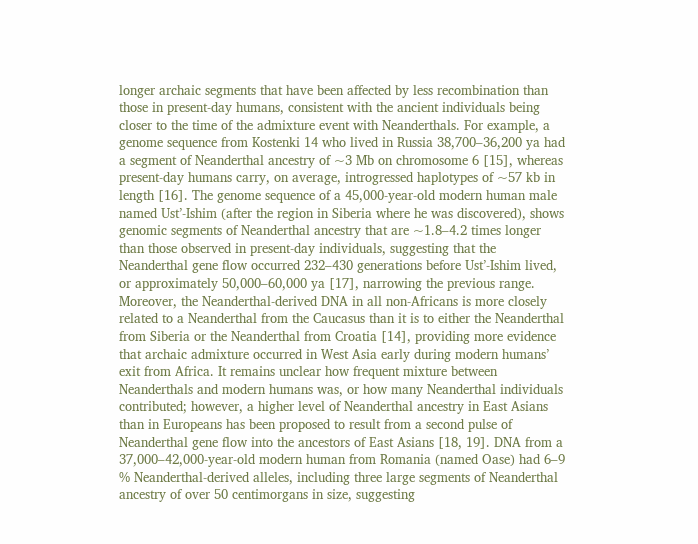longer archaic segments that have been affected by less recombination than those in present-day humans, consistent with the ancient individuals being closer to the time of the admixture event with Neanderthals. For example, a genome sequence from Kostenki 14 who lived in Russia 38,700–36,200 ya had a segment of Neanderthal ancestry of ~3 Mb on chromosome 6 [15], whereas present-day humans carry, on average, introgressed haplotypes of ~57 kb in length [16]. The genome sequence of a 45,000-year-old modern human male named Ust’-Ishim (after the region in Siberia where he was discovered), shows genomic segments of Neanderthal ancestry that are ~1.8–4.2 times longer than those observed in present-day individuals, suggesting that the Neanderthal gene flow occurred 232–430 generations before Ust’-Ishim lived, or approximately 50,000–60,000 ya [17], narrowing the previous range. Moreover, the Neanderthal-derived DNA in all non-Africans is more closely related to a Neanderthal from the Caucasus than it is to either the Neanderthal from Siberia or the Neanderthal from Croatia [14], providing more evidence that archaic admixture occurred in West Asia early during modern humans’ exit from Africa. It remains unclear how frequent mixture between Neanderthals and modern humans was, or how many Neanderthal individuals contributed; however, a higher level of Neanderthal ancestry in East Asians than in Europeans has been proposed to result from a second pulse of Neanderthal gene flow into the ancestors of East Asians [18, 19]. DNA from a 37,000–42,000-year-old modern human from Romania (named Oase) had 6–9 % Neanderthal-derived alleles, including three large segments of Neanderthal ancestry of over 50 centimorgans in size, suggesting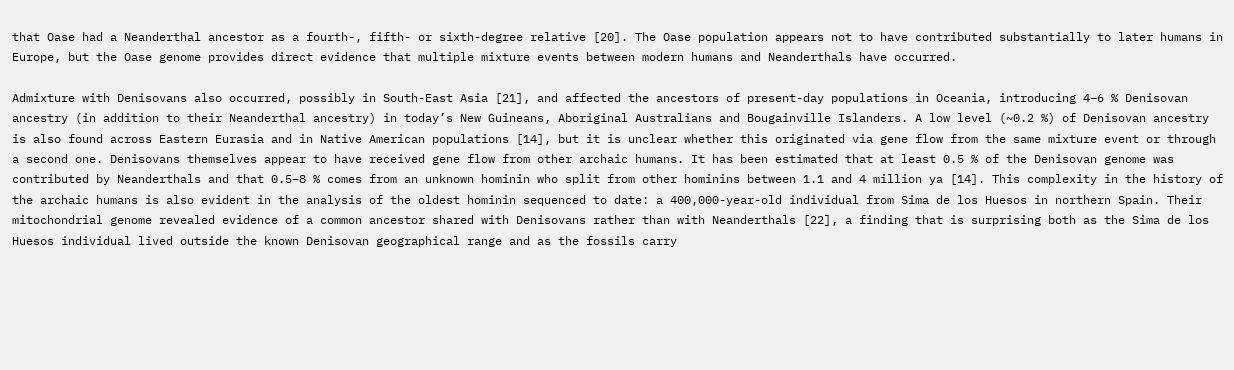that Oase had a Neanderthal ancestor as a fourth-, fifth- or sixth-degree relative [20]. The Oase population appears not to have contributed substantially to later humans in Europe, but the Oase genome provides direct evidence that multiple mixture events between modern humans and Neanderthals have occurred.

Admixture with Denisovans also occurred, possibly in South-East Asia [21], and affected the ancestors of present-day populations in Oceania, introducing 4–6 % Denisovan ancestry (in addition to their Neanderthal ancestry) in today’s New Guineans, Aboriginal Australians and Bougainville Islanders. A low level (~0.2 %) of Denisovan ancestry is also found across Eastern Eurasia and in Native American populations [14], but it is unclear whether this originated via gene flow from the same mixture event or through a second one. Denisovans themselves appear to have received gene flow from other archaic humans. It has been estimated that at least 0.5 % of the Denisovan genome was contributed by Neanderthals and that 0.5–8 % comes from an unknown hominin who split from other hominins between 1.1 and 4 million ya [14]. This complexity in the history of the archaic humans is also evident in the analysis of the oldest hominin sequenced to date: a 400,000-year-old individual from Sima de los Huesos in northern Spain. Their mitochondrial genome revealed evidence of a common ancestor shared with Denisovans rather than with Neanderthals [22], a finding that is surprising both as the Sima de los Huesos individual lived outside the known Denisovan geographical range and as the fossils carry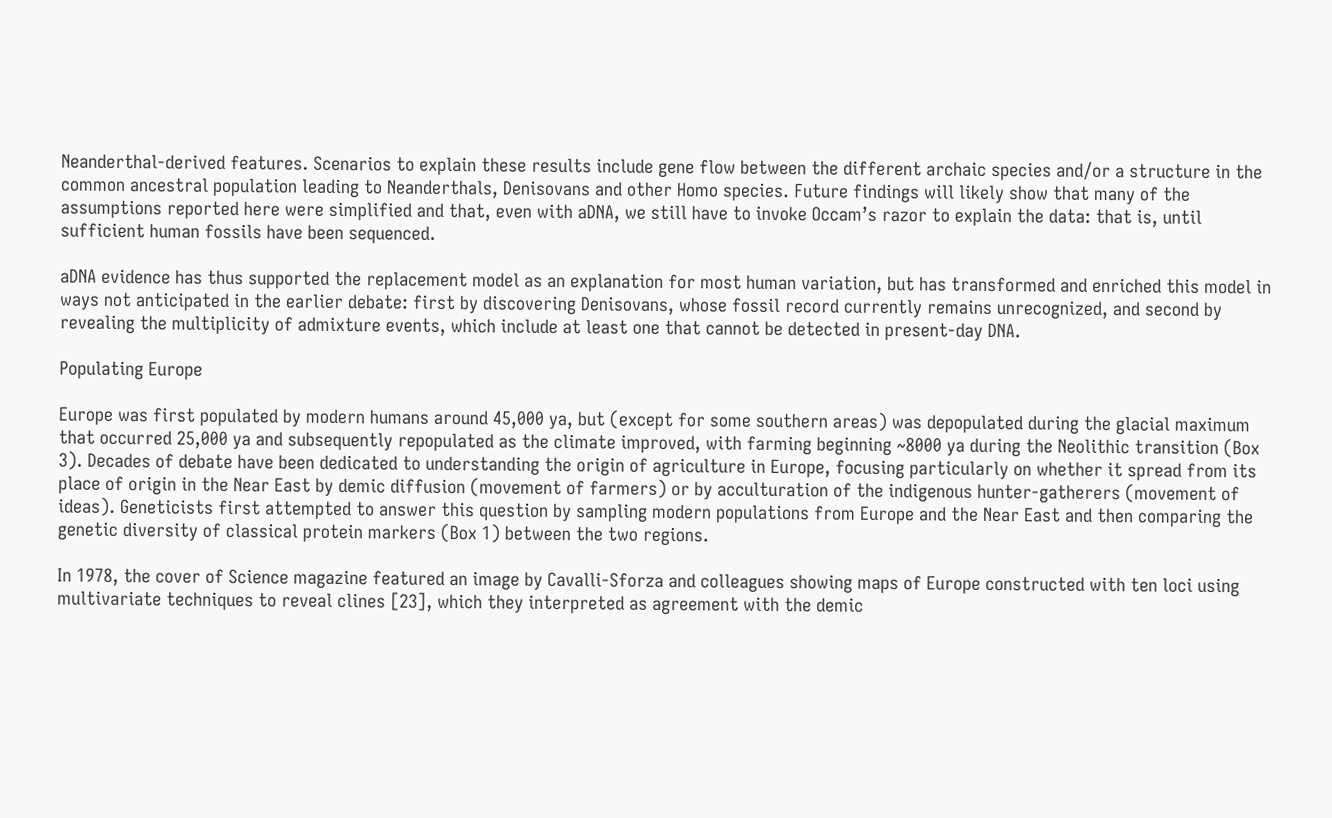Neanderthal-derived features. Scenarios to explain these results include gene flow between the different archaic species and/or a structure in the common ancestral population leading to Neanderthals, Denisovans and other Homo species. Future findings will likely show that many of the assumptions reported here were simplified and that, even with aDNA, we still have to invoke Occam’s razor to explain the data: that is, until sufficient human fossils have been sequenced.

aDNA evidence has thus supported the replacement model as an explanation for most human variation, but has transformed and enriched this model in ways not anticipated in the earlier debate: first by discovering Denisovans, whose fossil record currently remains unrecognized, and second by revealing the multiplicity of admixture events, which include at least one that cannot be detected in present-day DNA.

Populating Europe

Europe was first populated by modern humans around 45,000 ya, but (except for some southern areas) was depopulated during the glacial maximum that occurred 25,000 ya and subsequently repopulated as the climate improved, with farming beginning ~8000 ya during the Neolithic transition (Box 3). Decades of debate have been dedicated to understanding the origin of agriculture in Europe, focusing particularly on whether it spread from its place of origin in the Near East by demic diffusion (movement of farmers) or by acculturation of the indigenous hunter-gatherers (movement of ideas). Geneticists first attempted to answer this question by sampling modern populations from Europe and the Near East and then comparing the genetic diversity of classical protein markers (Box 1) between the two regions.

In 1978, the cover of Science magazine featured an image by Cavalli-Sforza and colleagues showing maps of Europe constructed with ten loci using multivariate techniques to reveal clines [23], which they interpreted as agreement with the demic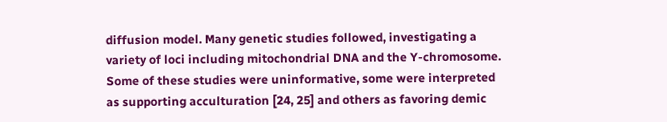diffusion model. Many genetic studies followed, investigating a variety of loci including mitochondrial DNA and the Y-chromosome. Some of these studies were uninformative, some were interpreted as supporting acculturation [24, 25] and others as favoring demic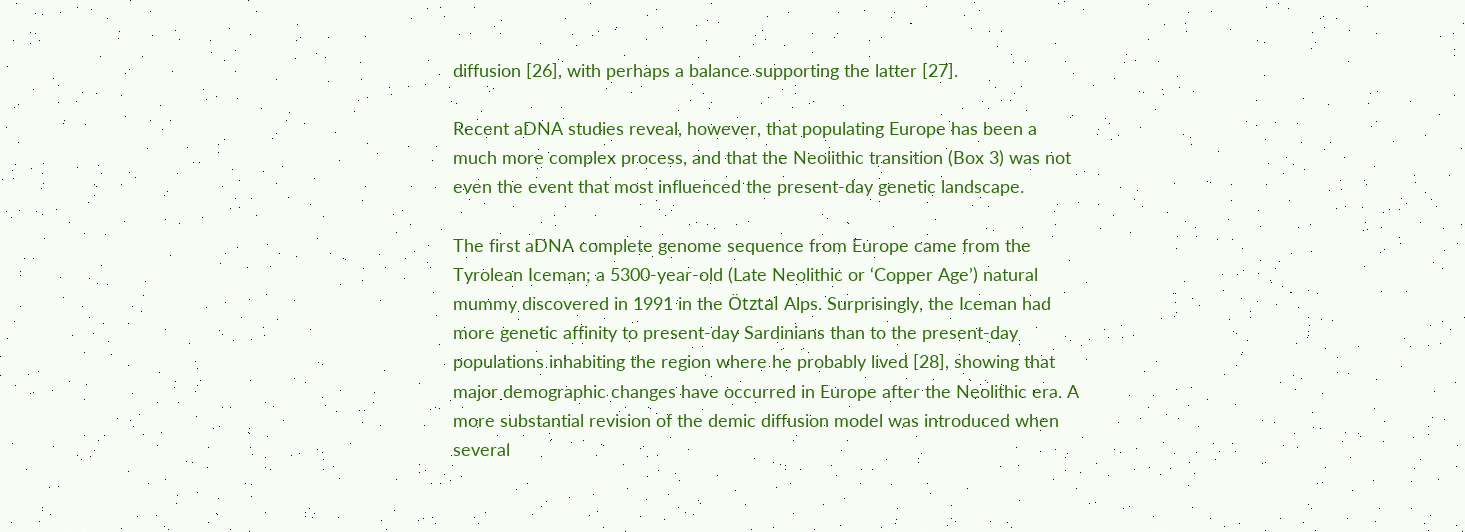diffusion [26], with perhaps a balance supporting the latter [27].

Recent aDNA studies reveal, however, that populating Europe has been a much more complex process, and that the Neolithic transition (Box 3) was not even the event that most influenced the present-day genetic landscape.

The first aDNA complete genome sequence from Europe came from the Tyrolean Iceman; a 5300-year-old (Late Neolithic or ‘Copper Age’) natural mummy discovered in 1991 in the Ötztal Alps. Surprisingly, the Iceman had more genetic affinity to present-day Sardinians than to the present-day populations inhabiting the region where he probably lived [28], showing that major demographic changes have occurred in Europe after the Neolithic era. A more substantial revision of the demic diffusion model was introduced when several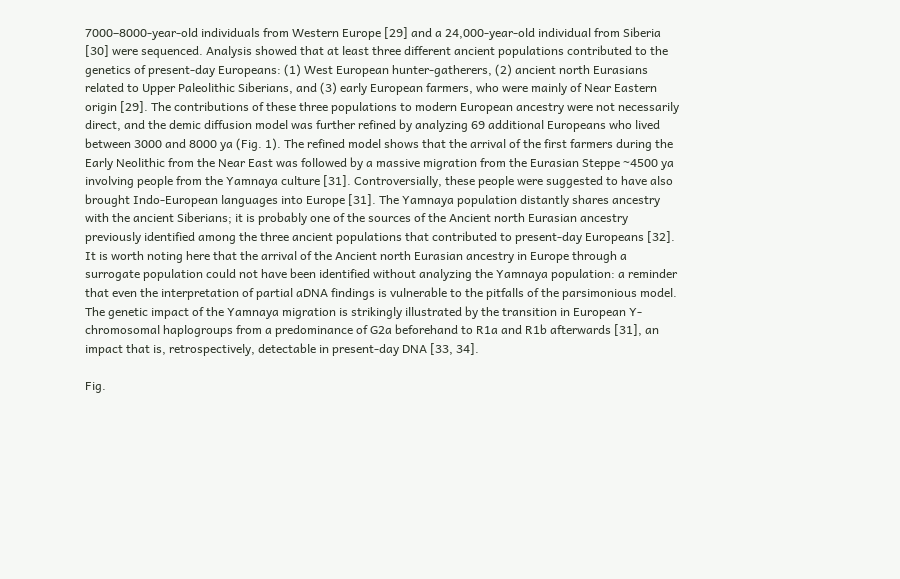7000–8000-year-old individuals from Western Europe [29] and a 24,000-year-old individual from Siberia [30] were sequenced. Analysis showed that at least three different ancient populations contributed to the genetics of present-day Europeans: (1) West European hunter-gatherers, (2) ancient north Eurasians related to Upper Paleolithic Siberians, and (3) early European farmers, who were mainly of Near Eastern origin [29]. The contributions of these three populations to modern European ancestry were not necessarily direct, and the demic diffusion model was further refined by analyzing 69 additional Europeans who lived between 3000 and 8000 ya (Fig. 1). The refined model shows that the arrival of the first farmers during the Early Neolithic from the Near East was followed by a massive migration from the Eurasian Steppe ~4500 ya involving people from the Yamnaya culture [31]. Controversially, these people were suggested to have also brought Indo-European languages into Europe [31]. The Yamnaya population distantly shares ancestry with the ancient Siberians; it is probably one of the sources of the Ancient north Eurasian ancestry previously identified among the three ancient populations that contributed to present-day Europeans [32]. It is worth noting here that the arrival of the Ancient north Eurasian ancestry in Europe through a surrogate population could not have been identified without analyzing the Yamnaya population: a reminder that even the interpretation of partial aDNA findings is vulnerable to the pitfalls of the parsimonious model. The genetic impact of the Yamnaya migration is strikingly illustrated by the transition in European Y-chromosomal haplogroups from a predominance of G2a beforehand to R1a and R1b afterwards [31], an impact that is, retrospectively, detectable in present-day DNA [33, 34].

Fig.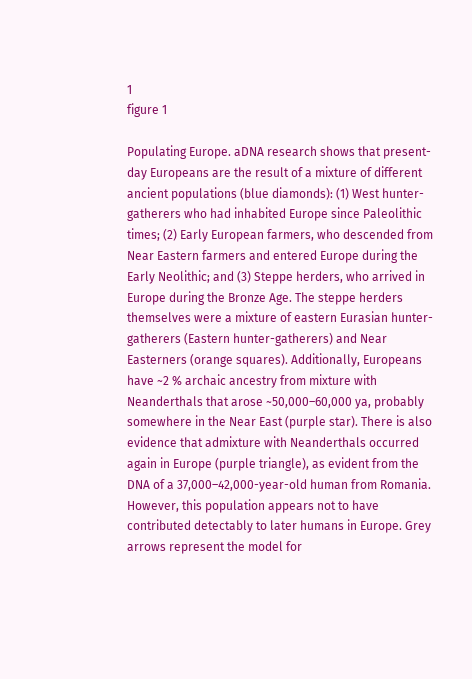1
figure 1

Populating Europe. aDNA research shows that present-day Europeans are the result of a mixture of different ancient populations (blue diamonds): (1) West hunter-gatherers who had inhabited Europe since Paleolithic times; (2) Early European farmers, who descended from Near Eastern farmers and entered Europe during the Early Neolithic; and (3) Steppe herders, who arrived in Europe during the Bronze Age. The steppe herders themselves were a mixture of eastern Eurasian hunter-gatherers (Eastern hunter-gatherers) and Near Easterners (orange squares). Additionally, Europeans have ~2 % archaic ancestry from mixture with Neanderthals that arose ~50,000–60,000 ya, probably somewhere in the Near East (purple star). There is also evidence that admixture with Neanderthals occurred again in Europe (purple triangle), as evident from the DNA of a 37,000–42,000-year-old human from Romania. However, this population appears not to have contributed detectably to later humans in Europe. Grey arrows represent the model for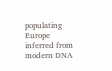populating Europe inferred from modern DNA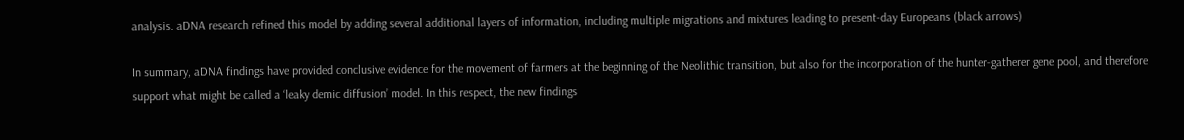analysis. aDNA research refined this model by adding several additional layers of information, including multiple migrations and mixtures leading to present-day Europeans (black arrows)

In summary, aDNA findings have provided conclusive evidence for the movement of farmers at the beginning of the Neolithic transition, but also for the incorporation of the hunter-gatherer gene pool, and therefore support what might be called a ‘leaky demic diffusion’ model. In this respect, the new findings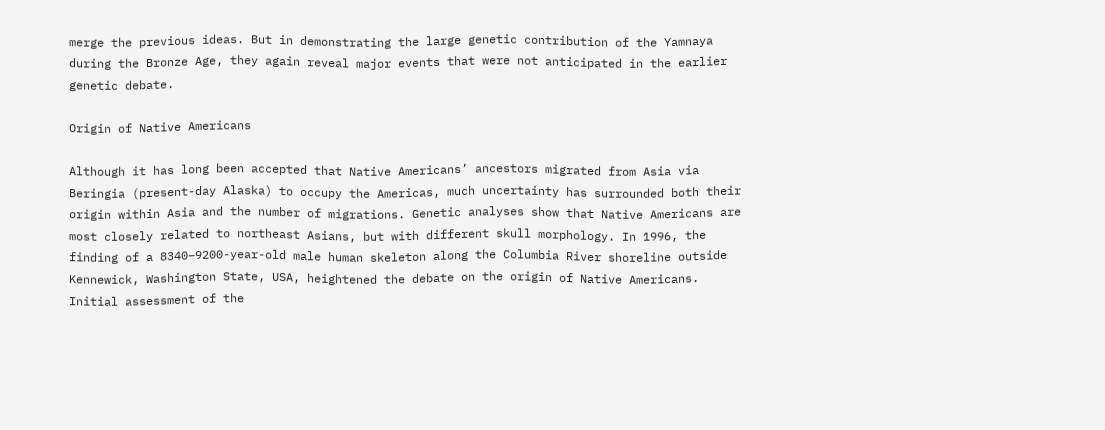merge the previous ideas. But in demonstrating the large genetic contribution of the Yamnaya during the Bronze Age, they again reveal major events that were not anticipated in the earlier genetic debate.

Origin of Native Americans

Although it has long been accepted that Native Americans’ ancestors migrated from Asia via Beringia (present-day Alaska) to occupy the Americas, much uncertainty has surrounded both their origin within Asia and the number of migrations. Genetic analyses show that Native Americans are most closely related to northeast Asians, but with different skull morphology. In 1996, the finding of a 8340–9200-year-old male human skeleton along the Columbia River shoreline outside Kennewick, Washington State, USA, heightened the debate on the origin of Native Americans. Initial assessment of the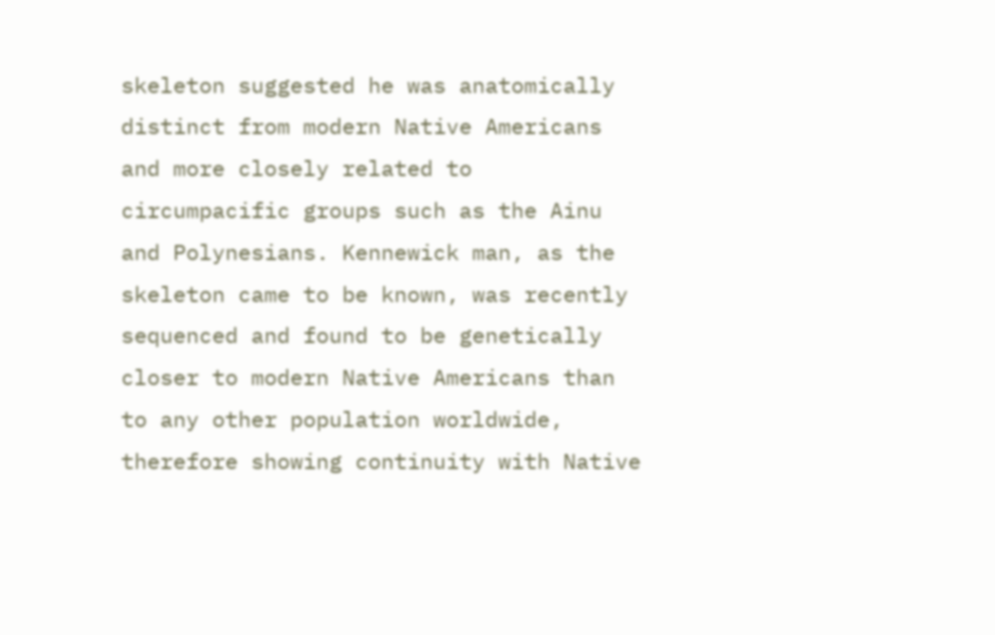skeleton suggested he was anatomically distinct from modern Native Americans and more closely related to circumpacific groups such as the Ainu and Polynesians. Kennewick man, as the skeleton came to be known, was recently sequenced and found to be genetically closer to modern Native Americans than to any other population worldwide, therefore showing continuity with Native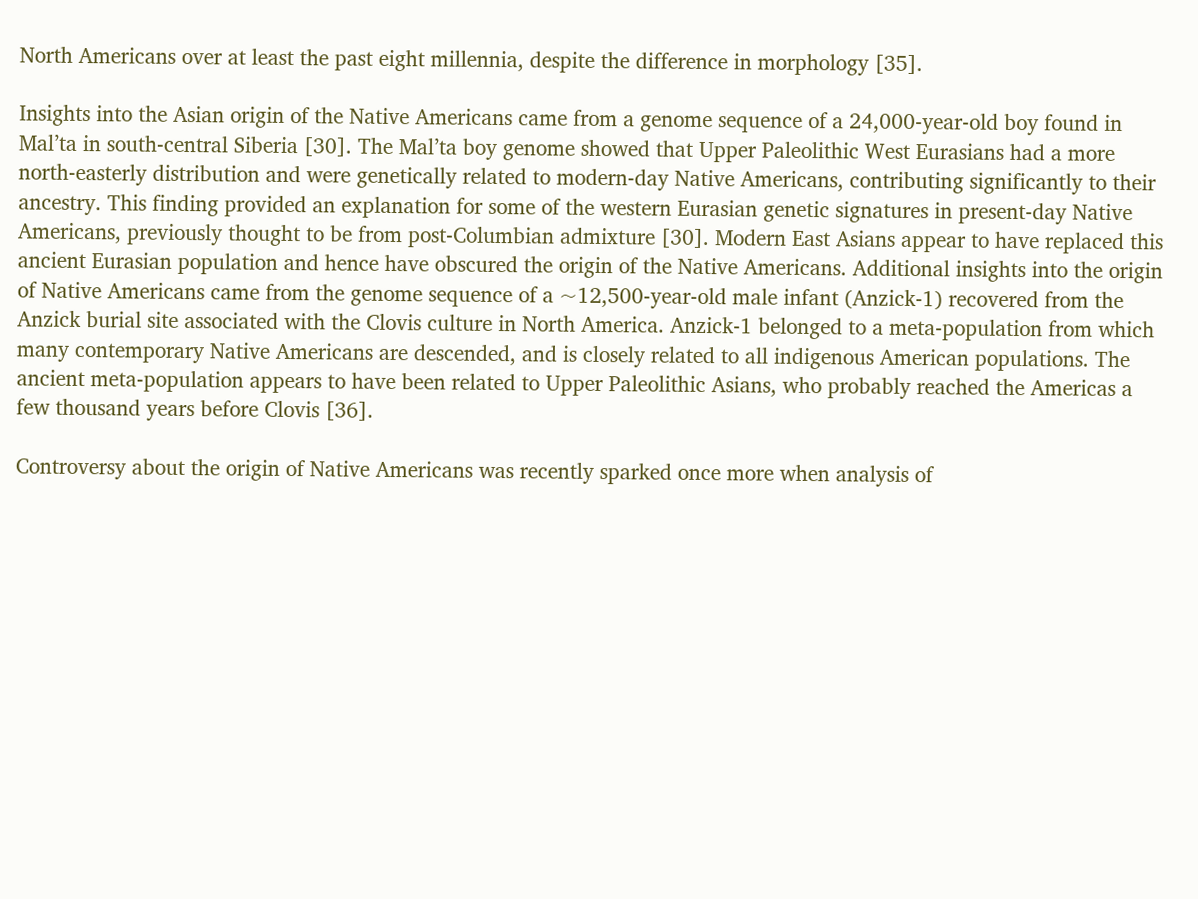North Americans over at least the past eight millennia, despite the difference in morphology [35].

Insights into the Asian origin of the Native Americans came from a genome sequence of a 24,000-year-old boy found in Mal’ta in south-central Siberia [30]. The Mal’ta boy genome showed that Upper Paleolithic West Eurasians had a more north-easterly distribution and were genetically related to modern-day Native Americans, contributing significantly to their ancestry. This finding provided an explanation for some of the western Eurasian genetic signatures in present-day Native Americans, previously thought to be from post-Columbian admixture [30]. Modern East Asians appear to have replaced this ancient Eurasian population and hence have obscured the origin of the Native Americans. Additional insights into the origin of Native Americans came from the genome sequence of a ~12,500-year-old male infant (Anzick-1) recovered from the Anzick burial site associated with the Clovis culture in North America. Anzick-1 belonged to a meta-population from which many contemporary Native Americans are descended, and is closely related to all indigenous American populations. The ancient meta-population appears to have been related to Upper Paleolithic Asians, who probably reached the Americas a few thousand years before Clovis [36].

Controversy about the origin of Native Americans was recently sparked once more when analysis of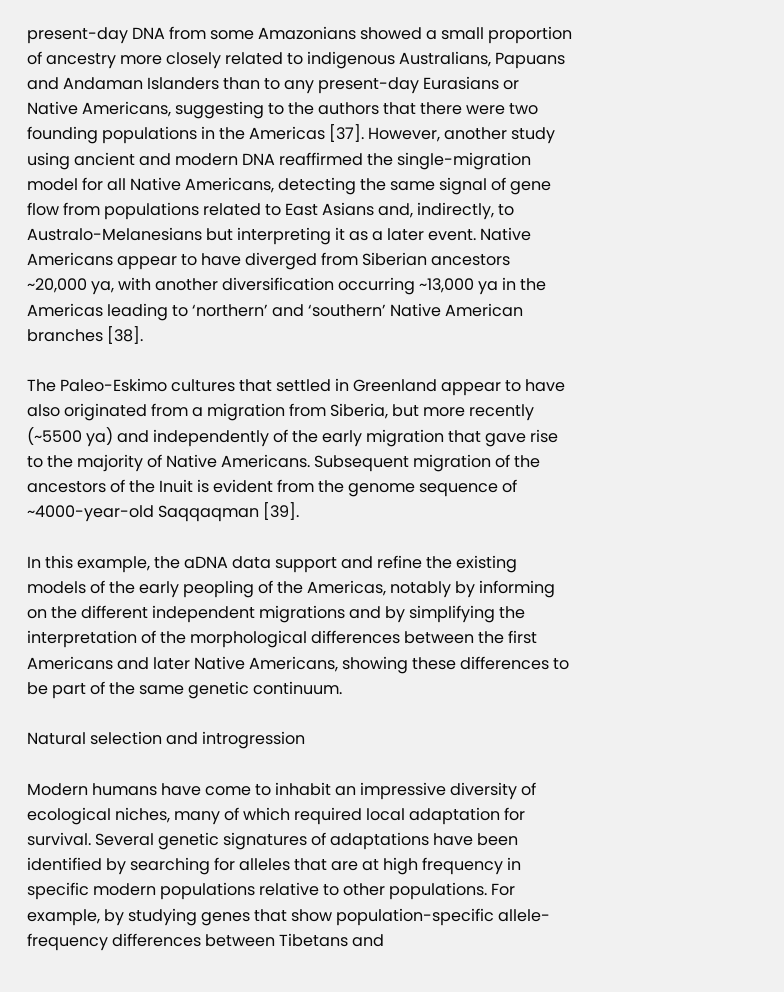present-day DNA from some Amazonians showed a small proportion of ancestry more closely related to indigenous Australians, Papuans and Andaman Islanders than to any present-day Eurasians or Native Americans, suggesting to the authors that there were two founding populations in the Americas [37]. However, another study using ancient and modern DNA reaffirmed the single-migration model for all Native Americans, detecting the same signal of gene flow from populations related to East Asians and, indirectly, to Australo-Melanesians but interpreting it as a later event. Native Americans appear to have diverged from Siberian ancestors ~20,000 ya, with another diversification occurring ~13,000 ya in the Americas leading to ‘northern’ and ‘southern’ Native American branches [38].

The Paleo-Eskimo cultures that settled in Greenland appear to have also originated from a migration from Siberia, but more recently (~5500 ya) and independently of the early migration that gave rise to the majority of Native Americans. Subsequent migration of the ancestors of the Inuit is evident from the genome sequence of ~4000-year-old Saqqaqman [39].

In this example, the aDNA data support and refine the existing models of the early peopling of the Americas, notably by informing on the different independent migrations and by simplifying the interpretation of the morphological differences between the first Americans and later Native Americans, showing these differences to be part of the same genetic continuum.

Natural selection and introgression

Modern humans have come to inhabit an impressive diversity of ecological niches, many of which required local adaptation for survival. Several genetic signatures of adaptations have been identified by searching for alleles that are at high frequency in specific modern populations relative to other populations. For example, by studying genes that show population-specific allele-frequency differences between Tibetans and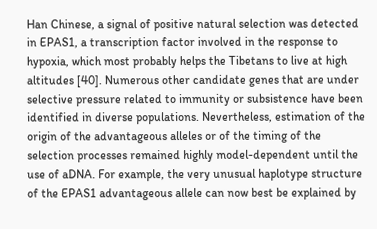Han Chinese, a signal of positive natural selection was detected in EPAS1, a transcription factor involved in the response to hypoxia, which most probably helps the Tibetans to live at high altitudes [40]. Numerous other candidate genes that are under selective pressure related to immunity or subsistence have been identified in diverse populations. Nevertheless, estimation of the origin of the advantageous alleles or of the timing of the selection processes remained highly model-dependent until the use of aDNA. For example, the very unusual haplotype structure of the EPAS1 advantageous allele can now best be explained by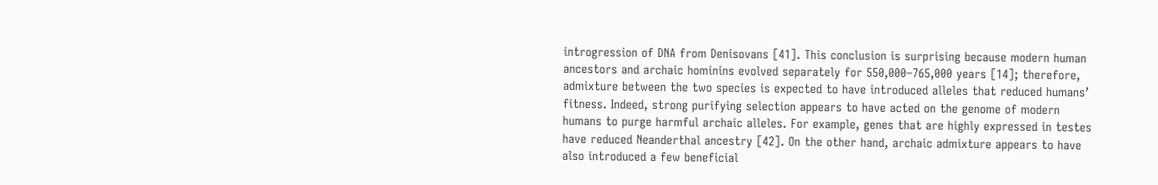introgression of DNA from Denisovans [41]. This conclusion is surprising because modern human ancestors and archaic hominins evolved separately for 550,000–765,000 years [14]; therefore, admixture between the two species is expected to have introduced alleles that reduced humans’ fitness. Indeed, strong purifying selection appears to have acted on the genome of modern humans to purge harmful archaic alleles. For example, genes that are highly expressed in testes have reduced Neanderthal ancestry [42]. On the other hand, archaic admixture appears to have also introduced a few beneficial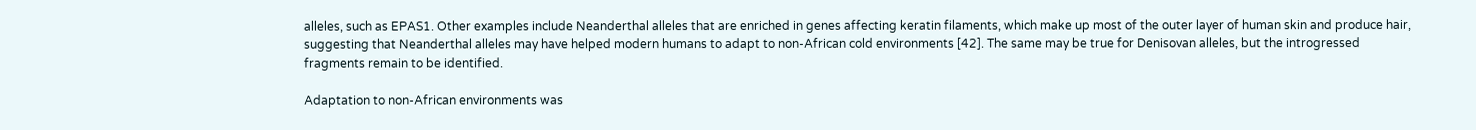alleles, such as EPAS1. Other examples include Neanderthal alleles that are enriched in genes affecting keratin filaments, which make up most of the outer layer of human skin and produce hair, suggesting that Neanderthal alleles may have helped modern humans to adapt to non-African cold environments [42]. The same may be true for Denisovan alleles, but the introgressed fragments remain to be identified.

Adaptation to non-African environments was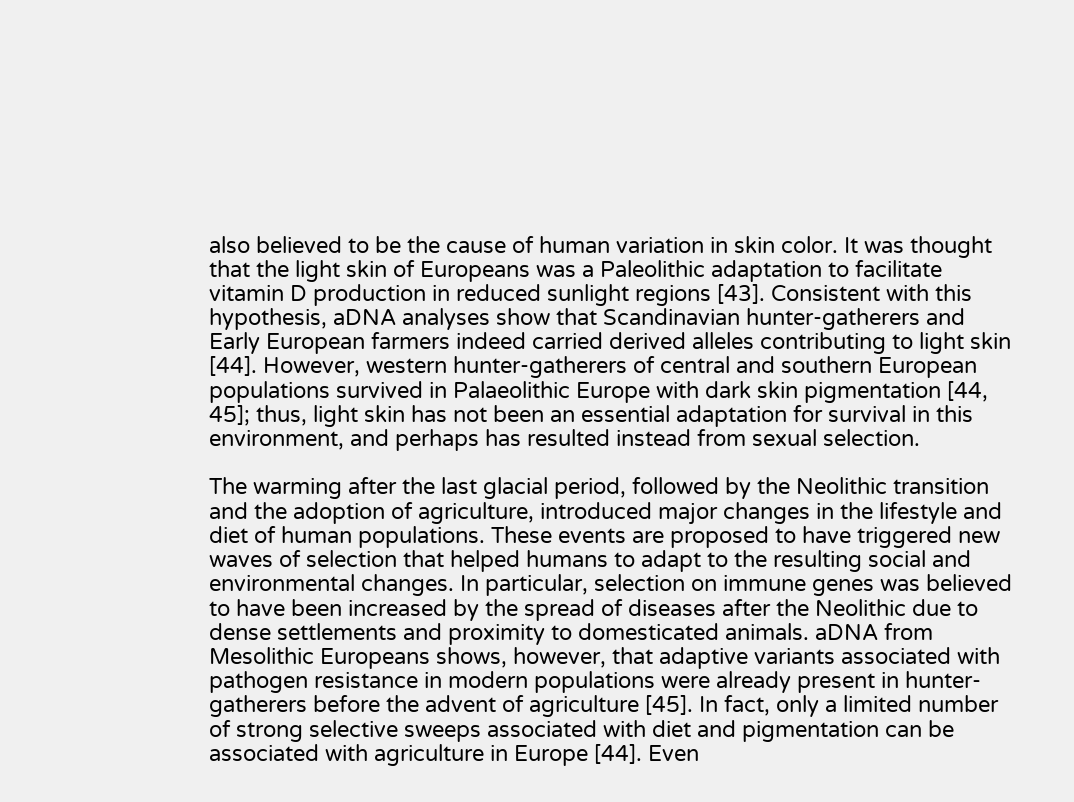also believed to be the cause of human variation in skin color. It was thought that the light skin of Europeans was a Paleolithic adaptation to facilitate vitamin D production in reduced sunlight regions [43]. Consistent with this hypothesis, aDNA analyses show that Scandinavian hunter-gatherers and Early European farmers indeed carried derived alleles contributing to light skin [44]. However, western hunter-gatherers of central and southern European populations survived in Palaeolithic Europe with dark skin pigmentation [44, 45]; thus, light skin has not been an essential adaptation for survival in this environment, and perhaps has resulted instead from sexual selection.

The warming after the last glacial period, followed by the Neolithic transition and the adoption of agriculture, introduced major changes in the lifestyle and diet of human populations. These events are proposed to have triggered new waves of selection that helped humans to adapt to the resulting social and environmental changes. In particular, selection on immune genes was believed to have been increased by the spread of diseases after the Neolithic due to dense settlements and proximity to domesticated animals. aDNA from Mesolithic Europeans shows, however, that adaptive variants associated with pathogen resistance in modern populations were already present in hunter-gatherers before the advent of agriculture [45]. In fact, only a limited number of strong selective sweeps associated with diet and pigmentation can be associated with agriculture in Europe [44]. Even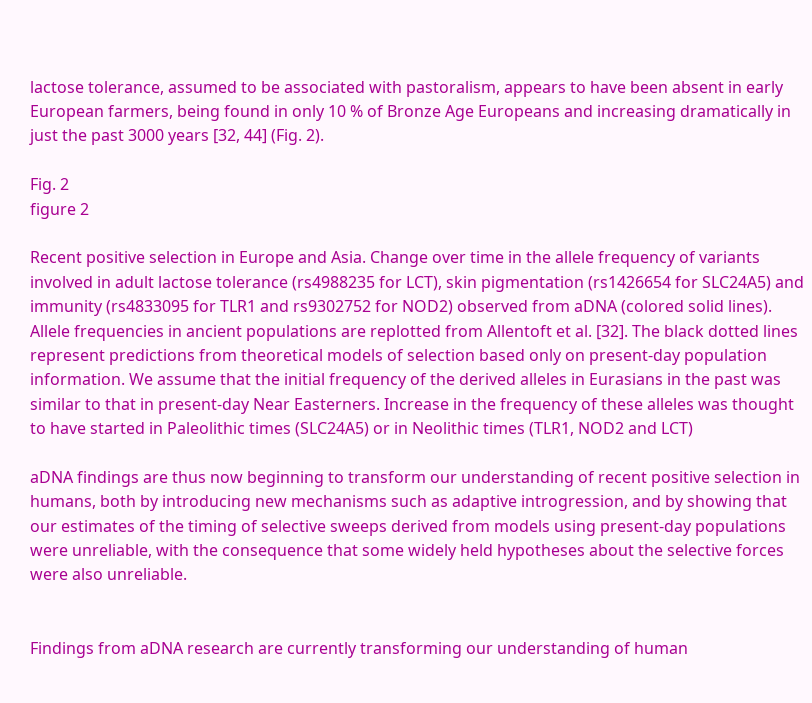lactose tolerance, assumed to be associated with pastoralism, appears to have been absent in early European farmers, being found in only 10 % of Bronze Age Europeans and increasing dramatically in just the past 3000 years [32, 44] (Fig. 2).

Fig. 2
figure 2

Recent positive selection in Europe and Asia. Change over time in the allele frequency of variants involved in adult lactose tolerance (rs4988235 for LCT), skin pigmentation (rs1426654 for SLC24A5) and immunity (rs4833095 for TLR1 and rs9302752 for NOD2) observed from aDNA (colored solid lines). Allele frequencies in ancient populations are replotted from Allentoft et al. [32]. The black dotted lines represent predictions from theoretical models of selection based only on present-day population information. We assume that the initial frequency of the derived alleles in Eurasians in the past was similar to that in present-day Near Easterners. Increase in the frequency of these alleles was thought to have started in Paleolithic times (SLC24A5) or in Neolithic times (TLR1, NOD2 and LCT)

aDNA findings are thus now beginning to transform our understanding of recent positive selection in humans, both by introducing new mechanisms such as adaptive introgression, and by showing that our estimates of the timing of selective sweeps derived from models using present-day populations were unreliable, with the consequence that some widely held hypotheses about the selective forces were also unreliable.


Findings from aDNA research are currently transforming our understanding of human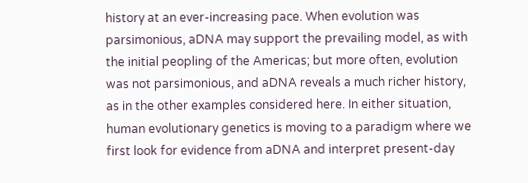history at an ever-increasing pace. When evolution was parsimonious, aDNA may support the prevailing model, as with the initial peopling of the Americas; but more often, evolution was not parsimonious, and aDNA reveals a much richer history, as in the other examples considered here. In either situation, human evolutionary genetics is moving to a paradigm where we first look for evidence from aDNA and interpret present-day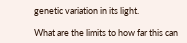genetic variation in its light.

What are the limits to how far this can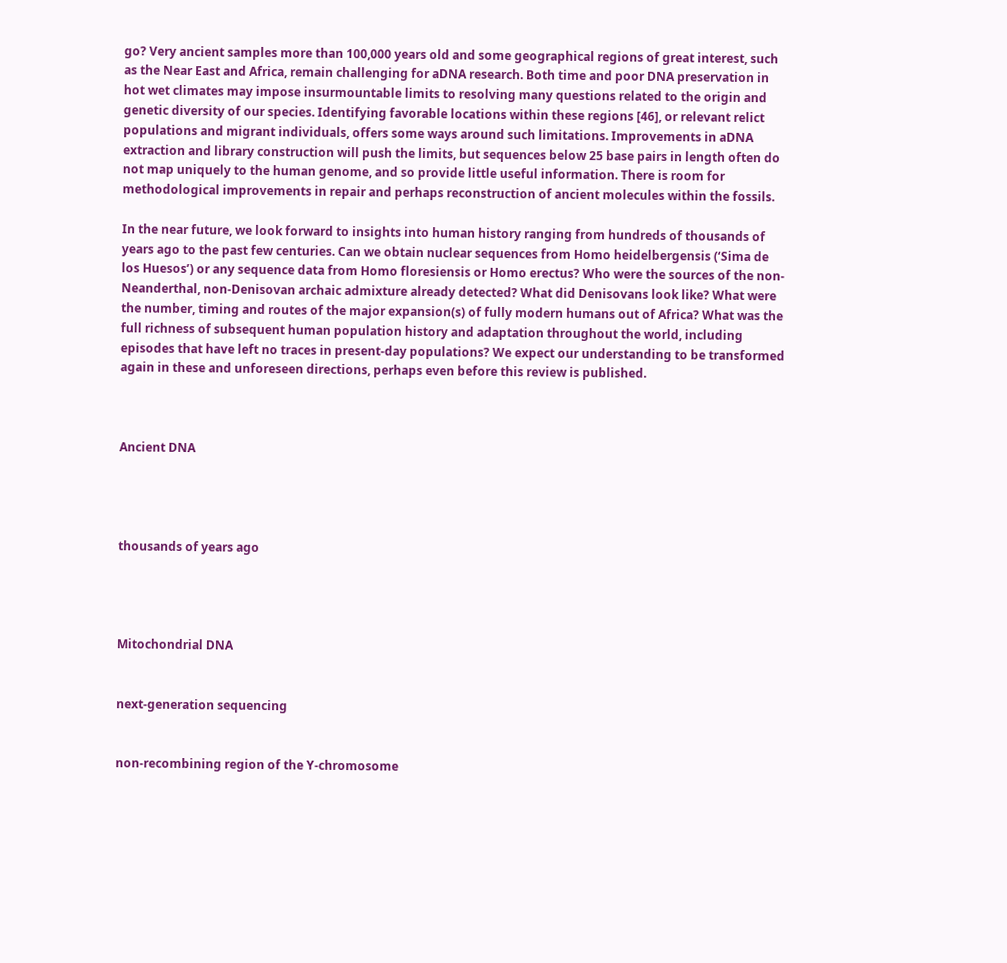go? Very ancient samples more than 100,000 years old and some geographical regions of great interest, such as the Near East and Africa, remain challenging for aDNA research. Both time and poor DNA preservation in hot wet climates may impose insurmountable limits to resolving many questions related to the origin and genetic diversity of our species. Identifying favorable locations within these regions [46], or relevant relict populations and migrant individuals, offers some ways around such limitations. Improvements in aDNA extraction and library construction will push the limits, but sequences below 25 base pairs in length often do not map uniquely to the human genome, and so provide little useful information. There is room for methodological improvements in repair and perhaps reconstruction of ancient molecules within the fossils.

In the near future, we look forward to insights into human history ranging from hundreds of thousands of years ago to the past few centuries. Can we obtain nuclear sequences from Homo heidelbergensis (‘Sima de los Huesos’) or any sequence data from Homo floresiensis or Homo erectus? Who were the sources of the non-Neanderthal, non-Denisovan archaic admixture already detected? What did Denisovans look like? What were the number, timing and routes of the major expansion(s) of fully modern humans out of Africa? What was the full richness of subsequent human population history and adaptation throughout the world, including episodes that have left no traces in present-day populations? We expect our understanding to be transformed again in these and unforeseen directions, perhaps even before this review is published.



Ancient DNA




thousands of years ago




Mitochondrial DNA


next-generation sequencing


non-recombining region of the Y-chromosome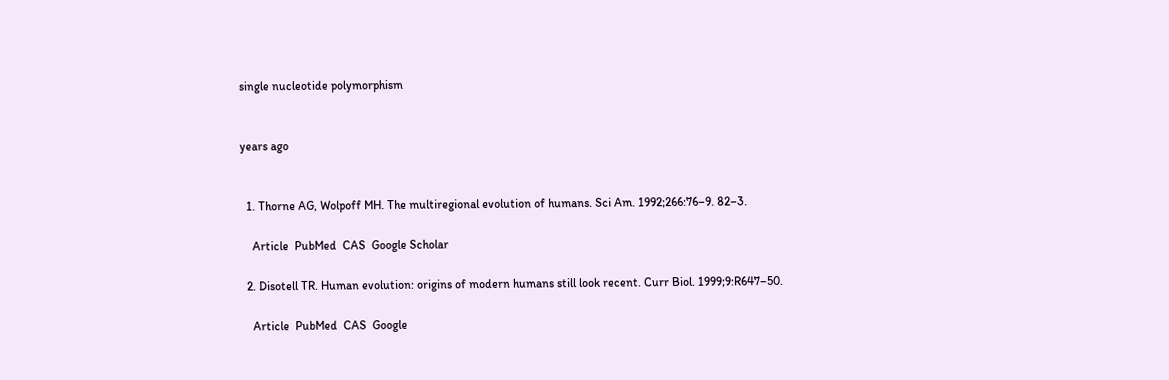single nucleotide polymorphism


years ago


  1. Thorne AG, Wolpoff MH. The multiregional evolution of humans. Sci Am. 1992;266:76–9. 82–3.

    Article  PubMed  CAS  Google Scholar

  2. Disotell TR. Human evolution: origins of modern humans still look recent. Curr Biol. 1999;9:R647–50.

    Article  PubMed  CAS  Google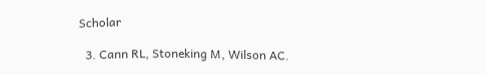Scholar

  3. Cann RL, Stoneking M, Wilson AC.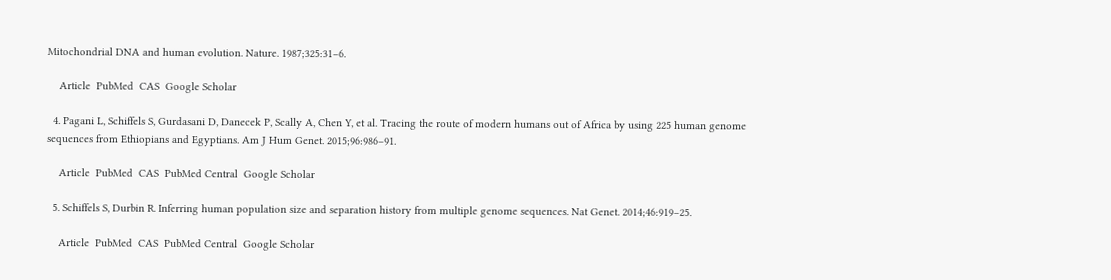Mitochondrial DNA and human evolution. Nature. 1987;325:31–6.

    Article  PubMed  CAS  Google Scholar

  4. Pagani L, Schiffels S, Gurdasani D, Danecek P, Scally A, Chen Y, et al. Tracing the route of modern humans out of Africa by using 225 human genome sequences from Ethiopians and Egyptians. Am J Hum Genet. 2015;96:986–91.

    Article  PubMed  CAS  PubMed Central  Google Scholar

  5. Schiffels S, Durbin R. Inferring human population size and separation history from multiple genome sequences. Nat Genet. 2014;46:919–25.

    Article  PubMed  CAS  PubMed Central  Google Scholar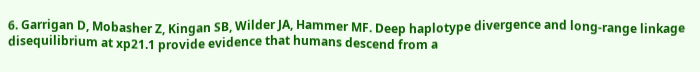6. Garrigan D, Mobasher Z, Kingan SB, Wilder JA, Hammer MF. Deep haplotype divergence and long-range linkage disequilibrium at xp21.1 provide evidence that humans descend from a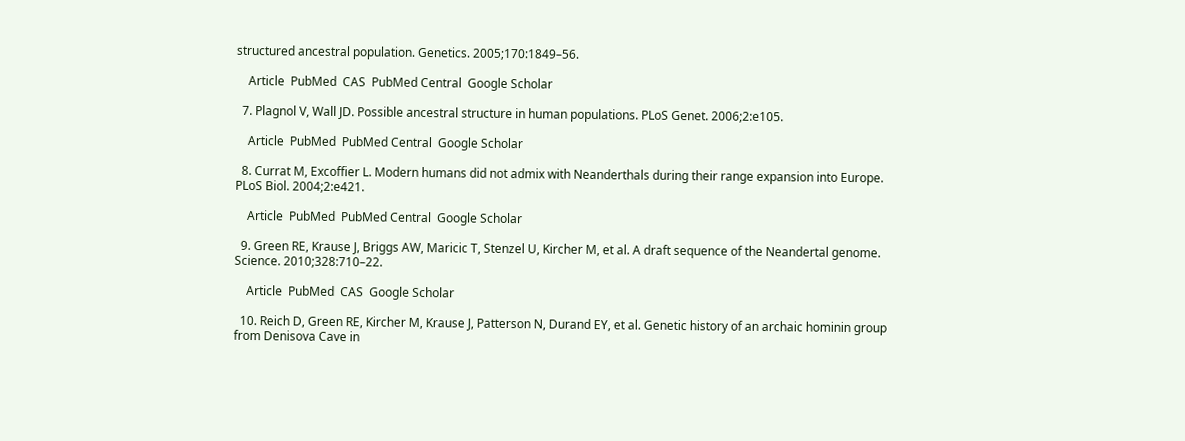structured ancestral population. Genetics. 2005;170:1849–56.

    Article  PubMed  CAS  PubMed Central  Google Scholar

  7. Plagnol V, Wall JD. Possible ancestral structure in human populations. PLoS Genet. 2006;2:e105.

    Article  PubMed  PubMed Central  Google Scholar

  8. Currat M, Excoffier L. Modern humans did not admix with Neanderthals during their range expansion into Europe. PLoS Biol. 2004;2:e421.

    Article  PubMed  PubMed Central  Google Scholar

  9. Green RE, Krause J, Briggs AW, Maricic T, Stenzel U, Kircher M, et al. A draft sequence of the Neandertal genome. Science. 2010;328:710–22.

    Article  PubMed  CAS  Google Scholar

  10. Reich D, Green RE, Kircher M, Krause J, Patterson N, Durand EY, et al. Genetic history of an archaic hominin group from Denisova Cave in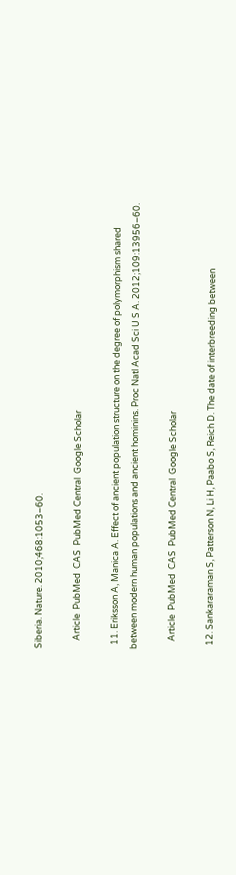Siberia. Nature. 2010;468:1053–60.

    Article  PubMed  CAS  PubMed Central  Google Scholar

  11. Eriksson A, Manica A. Effect of ancient population structure on the degree of polymorphism shared between modern human populations and ancient hominins. Proc Natl Acad Sci U S A. 2012;109:13956–60.

    Article  PubMed  CAS  PubMed Central  Google Scholar

  12. Sankararaman S, Patterson N, Li H, Paabo S, Reich D. The date of interbreeding between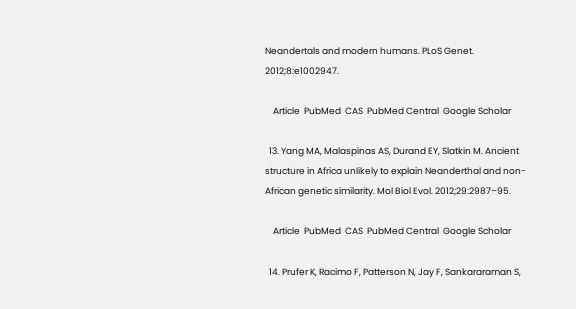Neandertals and modern humans. PLoS Genet. 2012;8:e1002947.

    Article  PubMed  CAS  PubMed Central  Google Scholar

  13. Yang MA, Malaspinas AS, Durand EY, Slatkin M. Ancient structure in Africa unlikely to explain Neanderthal and non-African genetic similarity. Mol Biol Evol. 2012;29:2987–95.

    Article  PubMed  CAS  PubMed Central  Google Scholar

  14. Prufer K, Racimo F, Patterson N, Jay F, Sankararaman S,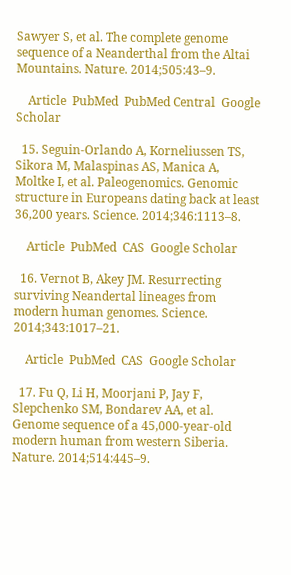Sawyer S, et al. The complete genome sequence of a Neanderthal from the Altai Mountains. Nature. 2014;505:43–9.

    Article  PubMed  PubMed Central  Google Scholar

  15. Seguin-Orlando A, Korneliussen TS, Sikora M, Malaspinas AS, Manica A, Moltke I, et al. Paleogenomics. Genomic structure in Europeans dating back at least 36,200 years. Science. 2014;346:1113–8.

    Article  PubMed  CAS  Google Scholar

  16. Vernot B, Akey JM. Resurrecting surviving Neandertal lineages from modern human genomes. Science. 2014;343:1017–21.

    Article  PubMed  CAS  Google Scholar

  17. Fu Q, Li H, Moorjani P, Jay F, Slepchenko SM, Bondarev AA, et al. Genome sequence of a 45,000-year-old modern human from western Siberia. Nature. 2014;514:445–9.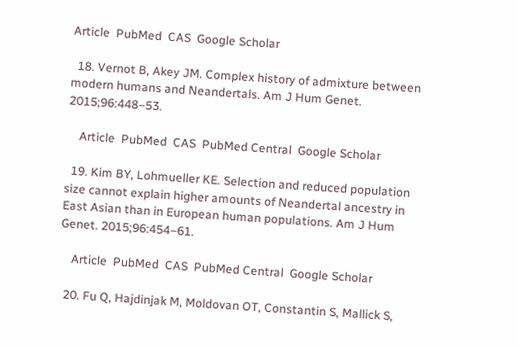Article  PubMed  CAS  Google Scholar

  18. Vernot B, Akey JM. Complex history of admixture between modern humans and Neandertals. Am J Hum Genet. 2015;96:448–53.

    Article  PubMed  CAS  PubMed Central  Google Scholar

  19. Kim BY, Lohmueller KE. Selection and reduced population size cannot explain higher amounts of Neandertal ancestry in East Asian than in European human populations. Am J Hum Genet. 2015;96:454–61.

    Article  PubMed  CAS  PubMed Central  Google Scholar

  20. Fu Q, Hajdinjak M, Moldovan OT, Constantin S, Mallick S,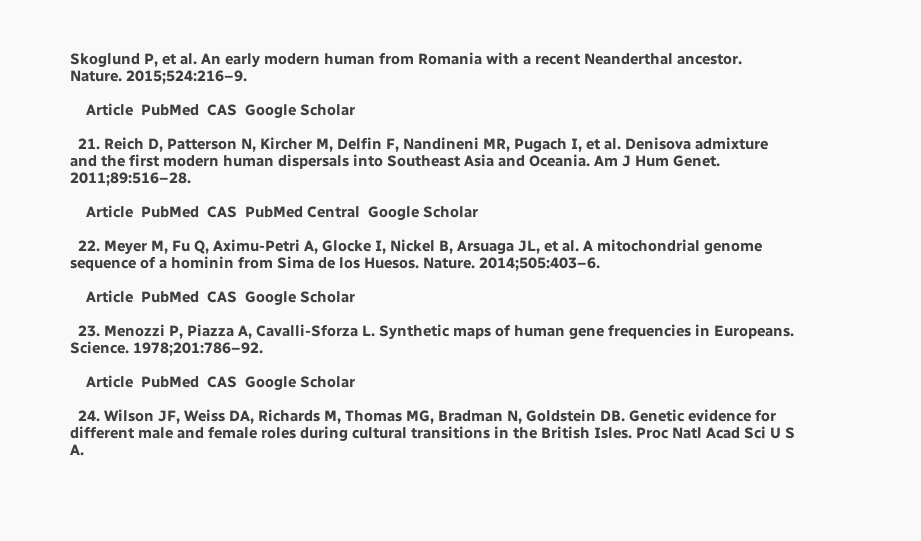Skoglund P, et al. An early modern human from Romania with a recent Neanderthal ancestor. Nature. 2015;524:216–9.

    Article  PubMed  CAS  Google Scholar

  21. Reich D, Patterson N, Kircher M, Delfin F, Nandineni MR, Pugach I, et al. Denisova admixture and the first modern human dispersals into Southeast Asia and Oceania. Am J Hum Genet. 2011;89:516–28.

    Article  PubMed  CAS  PubMed Central  Google Scholar

  22. Meyer M, Fu Q, Aximu-Petri A, Glocke I, Nickel B, Arsuaga JL, et al. A mitochondrial genome sequence of a hominin from Sima de los Huesos. Nature. 2014;505:403–6.

    Article  PubMed  CAS  Google Scholar

  23. Menozzi P, Piazza A, Cavalli-Sforza L. Synthetic maps of human gene frequencies in Europeans. Science. 1978;201:786–92.

    Article  PubMed  CAS  Google Scholar

  24. Wilson JF, Weiss DA, Richards M, Thomas MG, Bradman N, Goldstein DB. Genetic evidence for different male and female roles during cultural transitions in the British Isles. Proc Natl Acad Sci U S A.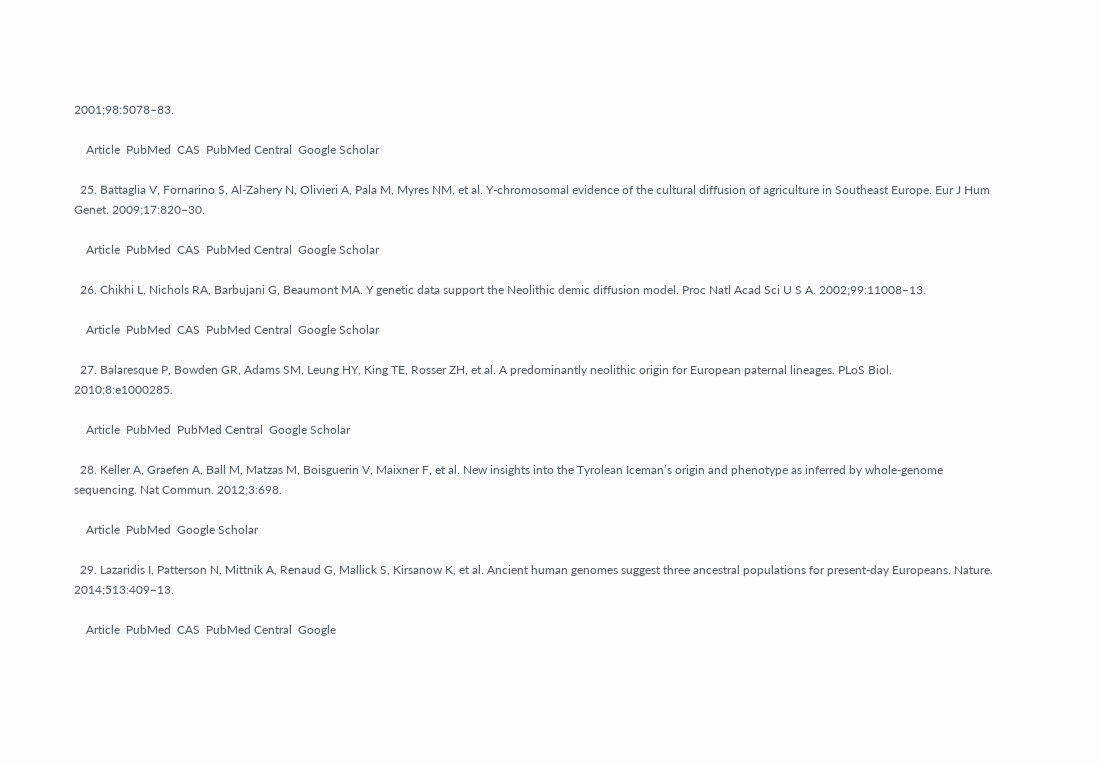2001;98:5078–83.

    Article  PubMed  CAS  PubMed Central  Google Scholar

  25. Battaglia V, Fornarino S, Al-Zahery N, Olivieri A, Pala M, Myres NM, et al. Y-chromosomal evidence of the cultural diffusion of agriculture in Southeast Europe. Eur J Hum Genet. 2009;17:820–30.

    Article  PubMed  CAS  PubMed Central  Google Scholar

  26. Chikhi L, Nichols RA, Barbujani G, Beaumont MA. Y genetic data support the Neolithic demic diffusion model. Proc Natl Acad Sci U S A. 2002;99:11008–13.

    Article  PubMed  CAS  PubMed Central  Google Scholar

  27. Balaresque P, Bowden GR, Adams SM, Leung HY, King TE, Rosser ZH, et al. A predominantly neolithic origin for European paternal lineages. PLoS Biol. 2010;8:e1000285.

    Article  PubMed  PubMed Central  Google Scholar

  28. Keller A, Graefen A, Ball M, Matzas M, Boisguerin V, Maixner F, et al. New insights into the Tyrolean Iceman’s origin and phenotype as inferred by whole-genome sequencing. Nat Commun. 2012;3:698.

    Article  PubMed  Google Scholar

  29. Lazaridis I, Patterson N, Mittnik A, Renaud G, Mallick S, Kirsanow K, et al. Ancient human genomes suggest three ancestral populations for present-day Europeans. Nature. 2014;513:409–13.

    Article  PubMed  CAS  PubMed Central  Google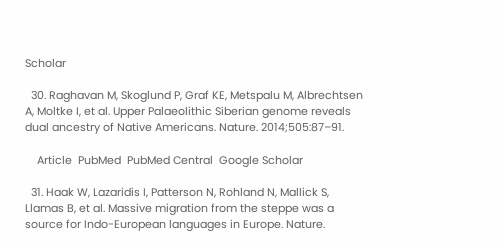Scholar

  30. Raghavan M, Skoglund P, Graf KE, Metspalu M, Albrechtsen A, Moltke I, et al. Upper Palaeolithic Siberian genome reveals dual ancestry of Native Americans. Nature. 2014;505:87–91.

    Article  PubMed  PubMed Central  Google Scholar

  31. Haak W, Lazaridis I, Patterson N, Rohland N, Mallick S, Llamas B, et al. Massive migration from the steppe was a source for Indo-European languages in Europe. Nature.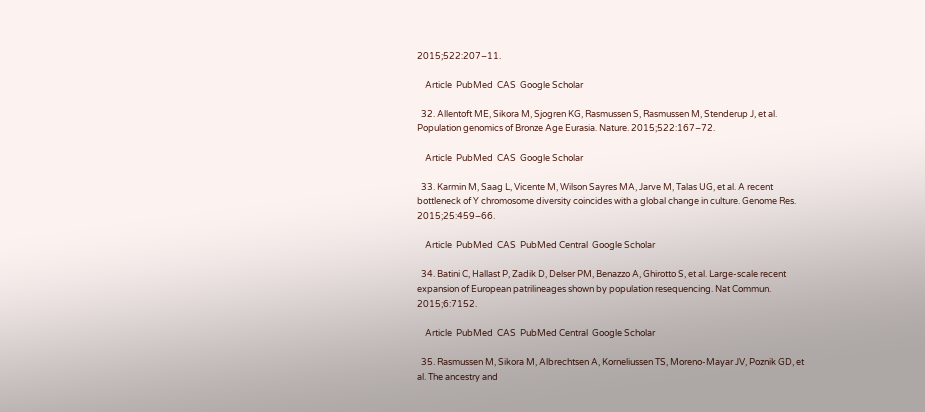2015;522:207–11.

    Article  PubMed  CAS  Google Scholar

  32. Allentoft ME, Sikora M, Sjogren KG, Rasmussen S, Rasmussen M, Stenderup J, et al. Population genomics of Bronze Age Eurasia. Nature. 2015;522:167–72.

    Article  PubMed  CAS  Google Scholar

  33. Karmin M, Saag L, Vicente M, Wilson Sayres MA, Jarve M, Talas UG, et al. A recent bottleneck of Y chromosome diversity coincides with a global change in culture. Genome Res. 2015;25:459–66.

    Article  PubMed  CAS  PubMed Central  Google Scholar

  34. Batini C, Hallast P, Zadik D, Delser PM, Benazzo A, Ghirotto S, et al. Large-scale recent expansion of European patrilineages shown by population resequencing. Nat Commun. 2015;6:7152.

    Article  PubMed  CAS  PubMed Central  Google Scholar

  35. Rasmussen M, Sikora M, Albrechtsen A, Korneliussen TS, Moreno-Mayar JV, Poznik GD, et al. The ancestry and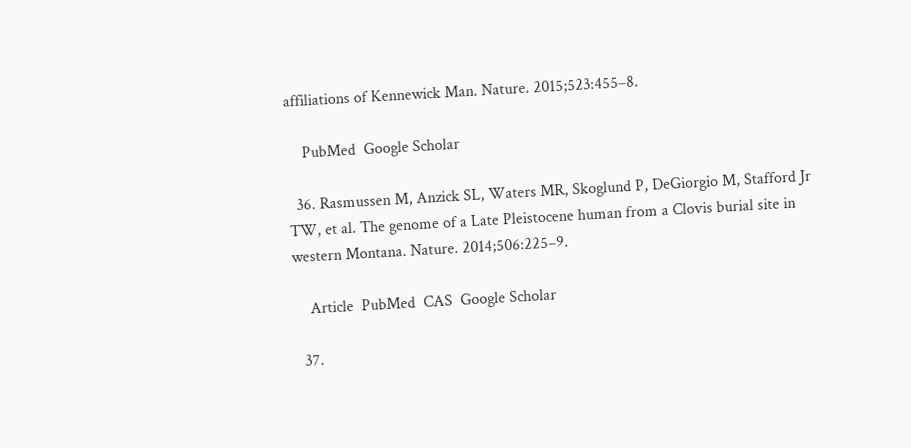affiliations of Kennewick Man. Nature. 2015;523:455–8.

    PubMed  Google Scholar

  36. Rasmussen M, Anzick SL, Waters MR, Skoglund P, DeGiorgio M, Stafford Jr TW, et al. The genome of a Late Pleistocene human from a Clovis burial site in western Montana. Nature. 2014;506:225–9.

    Article  PubMed  CAS  Google Scholar

  37.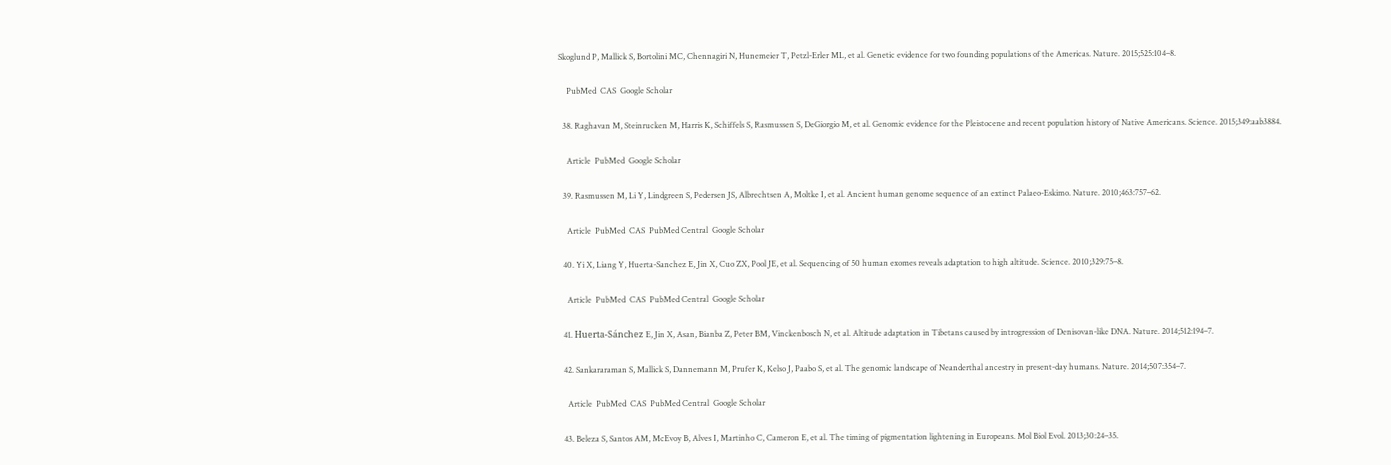Skoglund P, Mallick S, Bortolini MC, Chennagiri N, Hunemeier T, Petzl-Erler ML, et al. Genetic evidence for two founding populations of the Americas. Nature. 2015;525:104–8.

    PubMed  CAS  Google Scholar

  38. Raghavan M, Steinrucken M, Harris K, Schiffels S, Rasmussen S, DeGiorgio M, et al. Genomic evidence for the Pleistocene and recent population history of Native Americans. Science. 2015;349:aab3884.

    Article  PubMed  Google Scholar

  39. Rasmussen M, Li Y, Lindgreen S, Pedersen JS, Albrechtsen A, Moltke I, et al. Ancient human genome sequence of an extinct Palaeo-Eskimo. Nature. 2010;463:757–62.

    Article  PubMed  CAS  PubMed Central  Google Scholar

  40. Yi X, Liang Y, Huerta-Sanchez E, Jin X, Cuo ZX, Pool JE, et al. Sequencing of 50 human exomes reveals adaptation to high altitude. Science. 2010;329:75–8.

    Article  PubMed  CAS  PubMed Central  Google Scholar

  41. Huerta-Sánchez E, Jin X, Asan, Bianba Z, Peter BM, Vinckenbosch N, et al. Altitude adaptation in Tibetans caused by introgression of Denisovan-like DNA. Nature. 2014;512:194–7.

  42. Sankararaman S, Mallick S, Dannemann M, Prufer K, Kelso J, Paabo S, et al. The genomic landscape of Neanderthal ancestry in present-day humans. Nature. 2014;507:354–7.

    Article  PubMed  CAS  PubMed Central  Google Scholar

  43. Beleza S, Santos AM, McEvoy B, Alves I, Martinho C, Cameron E, et al. The timing of pigmentation lightening in Europeans. Mol Biol Evol. 2013;30:24–35.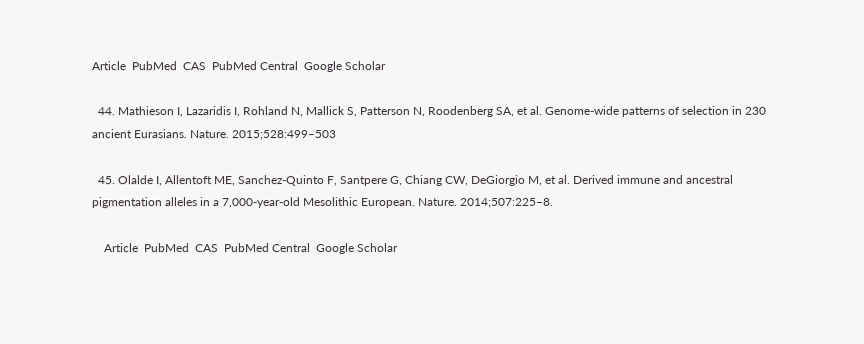Article  PubMed  CAS  PubMed Central  Google Scholar

  44. Mathieson I, Lazaridis I, Rohland N, Mallick S, Patterson N, Roodenberg SA, et al. Genome-wide patterns of selection in 230 ancient Eurasians. Nature. 2015;528:499–503

  45. Olalde I, Allentoft ME, Sanchez-Quinto F, Santpere G, Chiang CW, DeGiorgio M, et al. Derived immune and ancestral pigmentation alleles in a 7,000-year-old Mesolithic European. Nature. 2014;507:225–8.

    Article  PubMed  CAS  PubMed Central  Google Scholar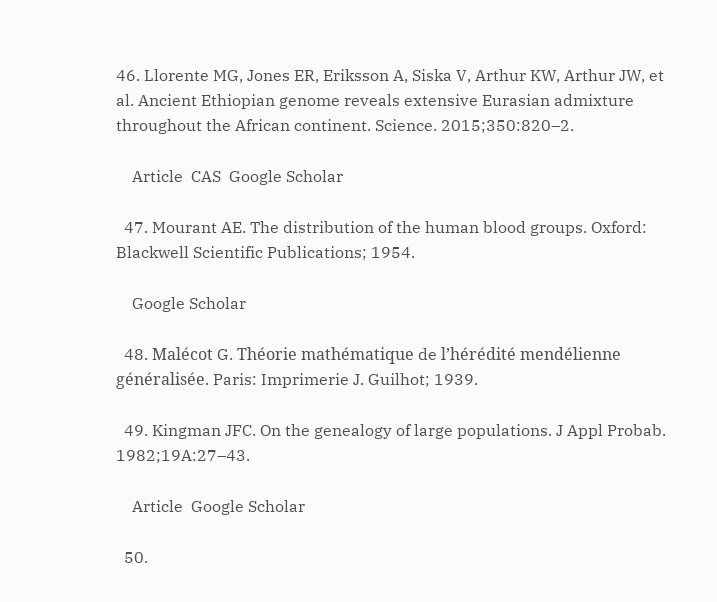46. Llorente MG, Jones ER, Eriksson A, Siska V, Arthur KW, Arthur JW, et al. Ancient Ethiopian genome reveals extensive Eurasian admixture throughout the African continent. Science. 2015;350:820–2.

    Article  CAS  Google Scholar

  47. Mourant AE. The distribution of the human blood groups. Oxford: Blackwell Scientific Publications; 1954.

    Google Scholar

  48. Malécot G. Théorie mathématique de l’hérédité mendélienne généralisée. Paris: Imprimerie J. Guilhot; 1939.

  49. Kingman JFC. On the genealogy of large populations. J Appl Probab. 1982;19A:27–43.

    Article  Google Scholar

  50.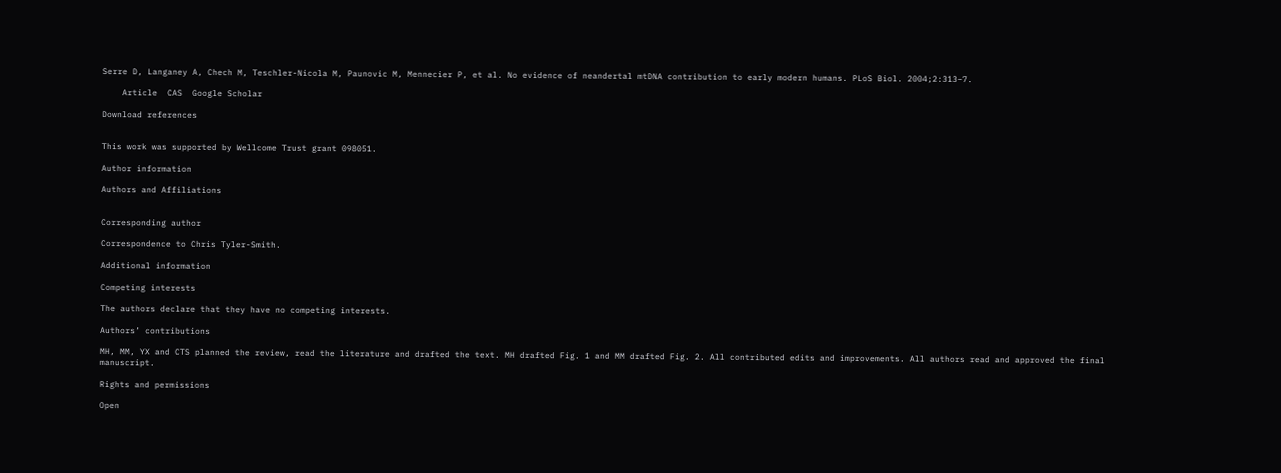Serre D, Langaney A, Chech M, Teschler-Nicola M, Paunovic M, Mennecier P, et al. No evidence of neandertal mtDNA contribution to early modern humans. PLoS Biol. 2004;2:313–7.

    Article  CAS  Google Scholar

Download references


This work was supported by Wellcome Trust grant 098051.

Author information

Authors and Affiliations


Corresponding author

Correspondence to Chris Tyler-Smith.

Additional information

Competing interests

The authors declare that they have no competing interests.

Authors’ contributions

MH, MM, YX and CTS planned the review, read the literature and drafted the text. MH drafted Fig. 1 and MM drafted Fig. 2. All contributed edits and improvements. All authors read and approved the final manuscript.

Rights and permissions

Open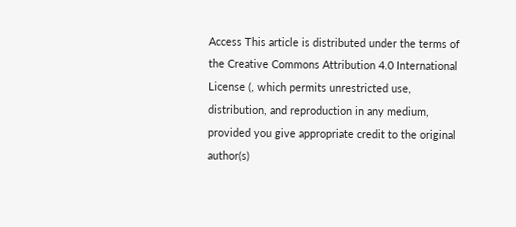Access This article is distributed under the terms of the Creative Commons Attribution 4.0 International License (, which permits unrestricted use, distribution, and reproduction in any medium, provided you give appropriate credit to the original author(s)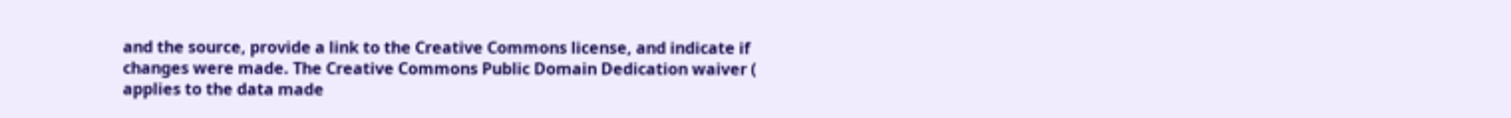and the source, provide a link to the Creative Commons license, and indicate if changes were made. The Creative Commons Public Domain Dedication waiver ( applies to the data made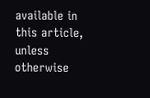available in this article, unless otherwise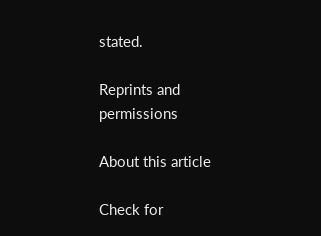stated.

Reprints and permissions

About this article

Check for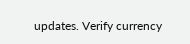updates. Verify currency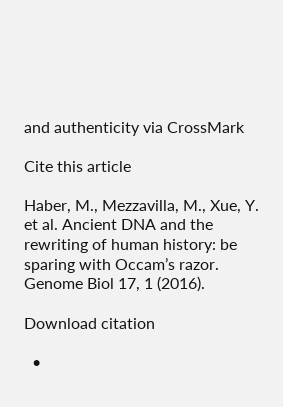and authenticity via CrossMark

Cite this article

Haber, M., Mezzavilla, M., Xue, Y. et al. Ancient DNA and the rewriting of human history: be sparing with Occam’s razor. Genome Biol 17, 1 (2016).

Download citation

  •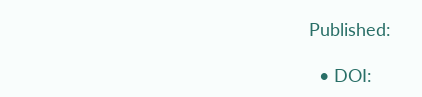Published:

  • DOI: